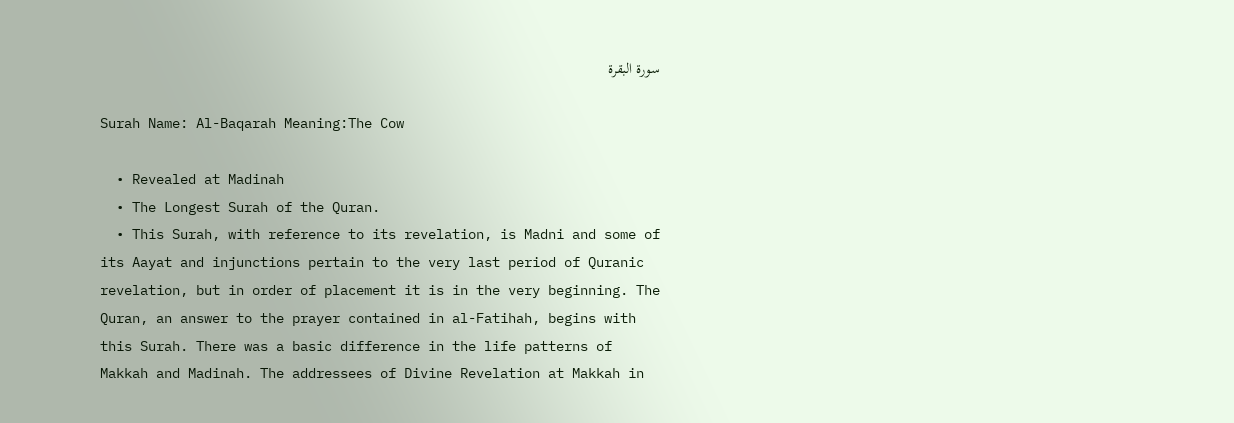سورة البقرة

Surah Name: Al-Baqarah Meaning:The Cow

  • Revealed at Madinah
  • The Longest Surah of the Quran.
  • This Surah, with reference to its revelation, is Madni and some of its Aayat and injunctions pertain to the very last period of Quranic revelation, but in order of placement it is in the very beginning. The Quran, an answer to the prayer contained in al-Fatihah, begins with this Surah. There was a basic difference in the life patterns of Makkah and Madinah. The addressees of Divine Revelation at Makkah in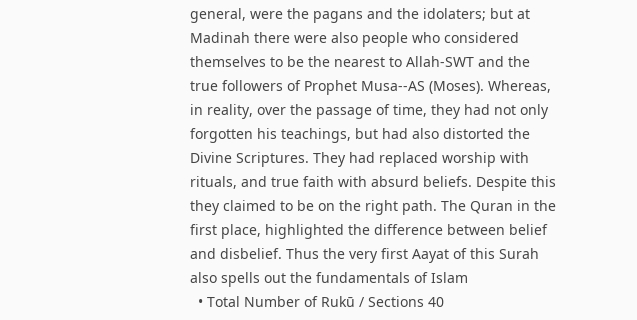general, were the pagans and the idolaters; but at Madinah there were also people who considered themselves to be the nearest to Allah-SWT and the true followers of Prophet Musa--AS (Moses). Whereas, in reality, over the passage of time, they had not only forgotten his teachings, but had also distorted the Divine Scriptures. They had replaced worship with rituals, and true faith with absurd beliefs. Despite this they claimed to be on the right path. The Quran in the first place, highlighted the difference between belief and disbelief. Thus the very first Aayat of this Surah also spells out the fundamentals of Islam
  • Total Number of Rukū / Sections 40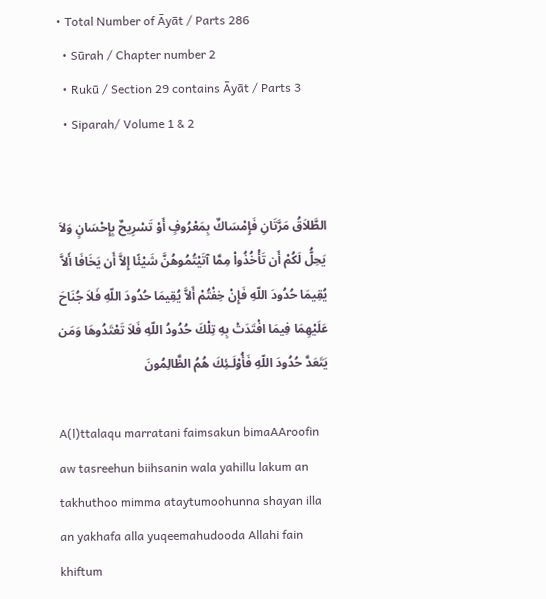• Total Number of Āyāt / Parts 286
  • Sūrah / Chapter number 2
  • Rukū / Section 29 contains Āyāt / Parts 3
  • Siparah/ Volume 1 & 2


الطَّلاَقُ مَرَّتَانِ فَإِمْسَاكٌ بِمَعْرُوفٍ أَوْ تَسْرِيحٌ بِإِحْسَانٍ وَلاَ يَحِلُّ لَكُمْ أَن تَأْخُذُواْ مِمَّا آتَيْتُمُوهُنَّ شَيْئًا إِلاَّ أَن يَخَافَا أَلاَّ يُقِيمَا حُدُودَ اللّهِ فَإِنْ خِفْتُمْ أَلاَّ يُقِيمَا حُدُودَ اللّهِ فَلاَ جُنَاحَ عَلَيْهِمَا فِيمَا افْتَدَتْ بِهِ تِلْكَ حُدُودُ اللّهِ فَلاَ تَعْتَدُوهَا وَمَن يَتَعَدَّ حُدُودَ اللّهِ فَأُوْلَـئِكَ هُمُ الظَّالِمُونَ

A(l)ttalaqu marratani faimsakun bimaAAroofin aw tasreehun biihsanin wala yahillu lakum an takhuthoo mimma ataytumoohunna shayan illa an yakhafa alla yuqeemahudooda Allahi fain khiftum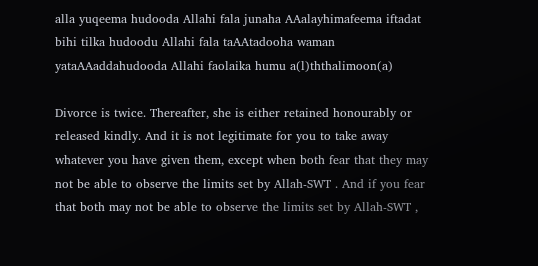alla yuqeema hudooda Allahi fala junaha AAalayhimafeema iftadat bihi tilka hudoodu Allahi fala taAAtadooha waman yataAAaddahudooda Allahi faolaika humu a(l)ththalimoon(a)

Divorce is twice. Thereafter, she is either retained honourably or released kindly. And it is not legitimate for you to take away whatever you have given them, except when both fear that they may not be able to observe the limits set by Allah-SWT . And if you fear that both may not be able to observe the limits set by Allah-SWT ,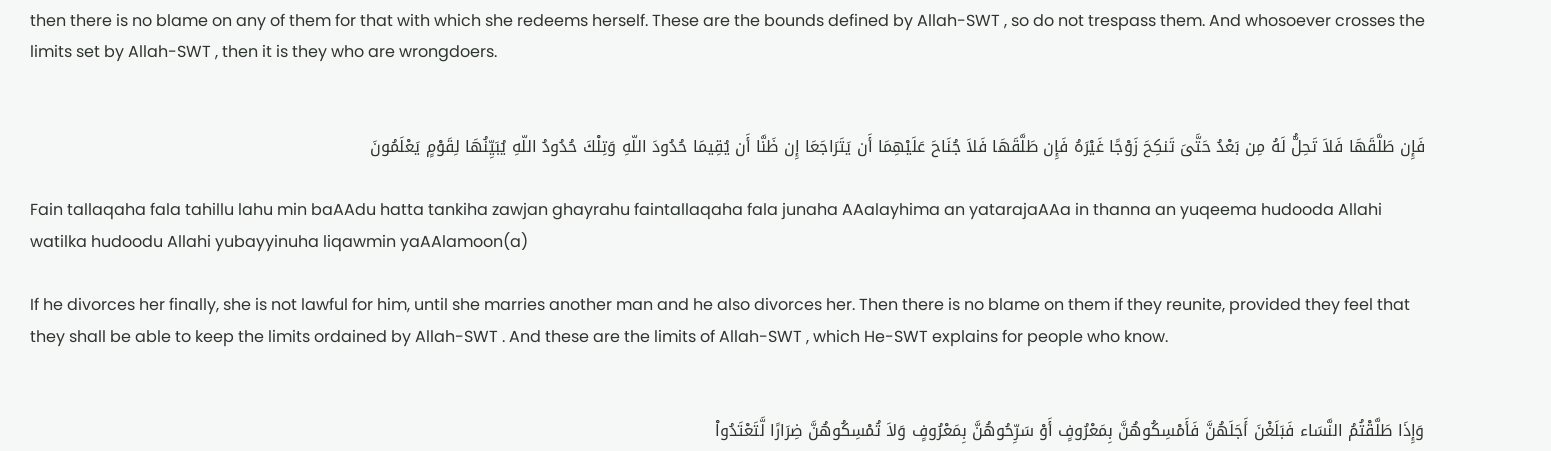then there is no blame on any of them for that with which she redeems herself. These are the bounds defined by Allah-SWT , so do not trespass them. And whosoever crosses the limits set by Allah-SWT , then it is they who are wrongdoers.


فَإِن طَلَّقَهَا فَلاَ تَحِلُّ لَهُ مِن بَعْدُ حَتَّىَ تَنكِحَ زَوْجًا غَيْرَهُ فَإِن طَلَّقَهَا فَلاَ جُنَاحَ عَلَيْهِمَا أَن يَتَرَاجَعَا إِن ظَنَّا أَن يُقِيمَا حُدُودَ اللّهِ وَتِلْكَ حُدُودُ اللّهِ يُبَيِّنُهَا لِقَوْمٍ يَعْلَمُونَ

Fain tallaqaha fala tahillu lahu min baAAdu hatta tankiha zawjan ghayrahu faintallaqaha fala junaha AAalayhima an yatarajaAAa in thanna an yuqeema hudooda Allahi watilka hudoodu Allahi yubayyinuha liqawmin yaAAlamoon(a)

If he divorces her finally, she is not lawful for him, until she marries another man and he also divorces her. Then there is no blame on them if they reunite, provided they feel that they shall be able to keep the limits ordained by Allah-SWT . And these are the limits of Allah-SWT , which He-SWT explains for people who know.


وَإِذَا طَلَّقْتُمُ النَّسَاء فَبَلَغْنَ أَجَلَهُنَّ فَأَمْسِكُوهُنَّ بِمَعْرُوفٍ أَوْ سَرِّحُوهُنَّ بِمَعْرُوفٍ وَلاَ تُمْسِكُوهُنَّ ضِرَارًا لَّتَعْتَدُواْ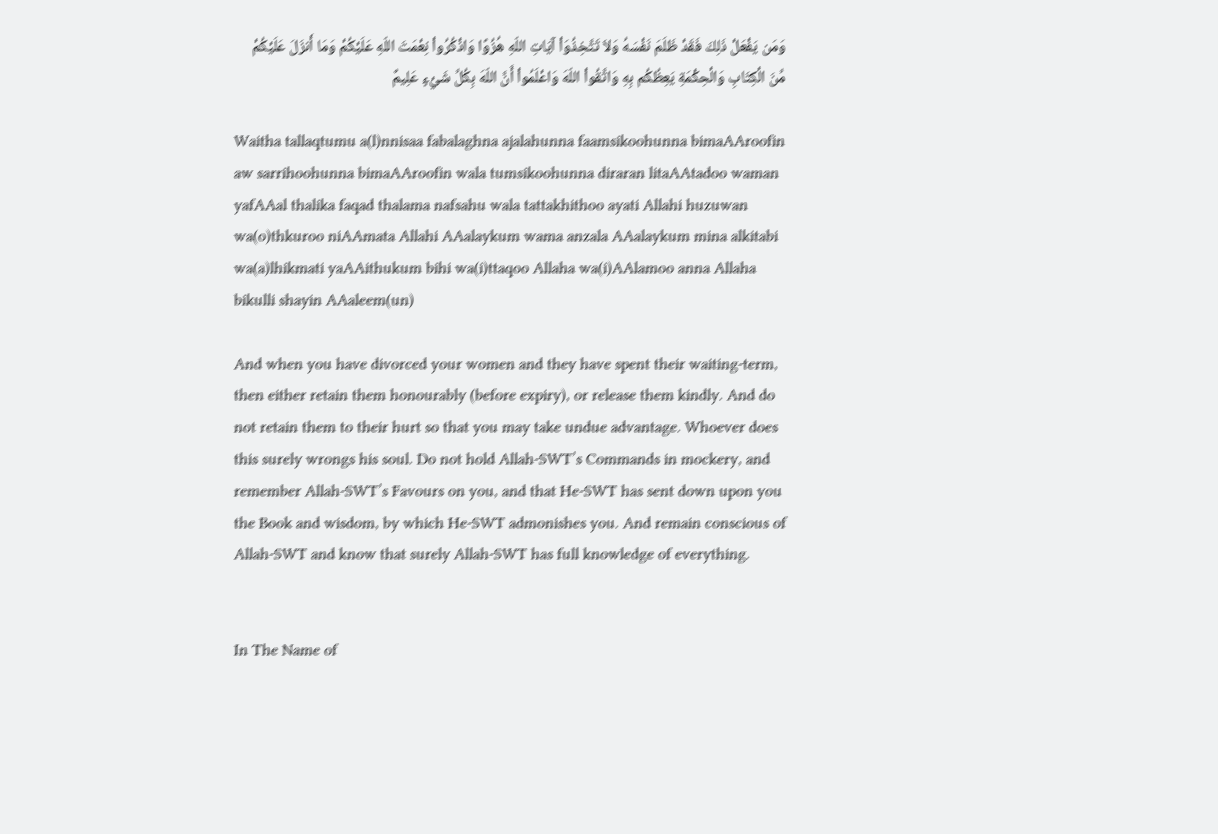وَمَن يَفْعَلْ ذَلِكَ فَقَدْ ظَلَمَ نَفْسَهُ وَلاَ تَتَّخِذُوَاْ آيَاتِ اللّهِ هُزُوًا وَاذْكُرُواْ نِعْمَتَ اللّهِ عَلَيْكُمْ وَمَا أَنزَلَ عَلَيْكُمْ مِّنَ الْكِتَابِ وَالْحِكْمَةِ يَعِظُكُم بِهِ وَاتَّقُواْ اللّهَ وَاعْلَمُواْ أَنَّ اللّهَ بِكُلِّ شَيْءٍ عَلِيمٌ

Waitha tallaqtumu a(l)nnisaa fabalaghna ajalahunna faamsikoohunna bimaAAroofin aw sarrihoohunna bimaAAroofin wala tumsikoohunna diraran litaAAtadoo waman yafAAal thalika faqad thalama nafsahu wala tattakhithoo ayati Allahi huzuwan wa(o)thkuroo niAAmata Allahi AAalaykum wama anzala AAalaykum mina alkitabi wa(a)lhikmati yaAAithukum bihi wa(i)ttaqoo Allaha wa(i)AAlamoo anna Allaha bikulli shayin AAaleem(un)

And when you have divorced your women and they have spent their waiting-term, then either retain them honourably (before expiry), or release them kindly. And do not retain them to their hurt so that you may take undue advantage. Whoever does this surely wrongs his soul. Do not hold Allah-SWT’s Commands in mockery, and remember Allah-SWT’s Favours on you, and that He-SWT has sent down upon you the Book and wisdom, by which He-SWT admonishes you. And remain conscious of Allah-SWT and know that surely Allah-SWT has full knowledge of everything.


In The Name of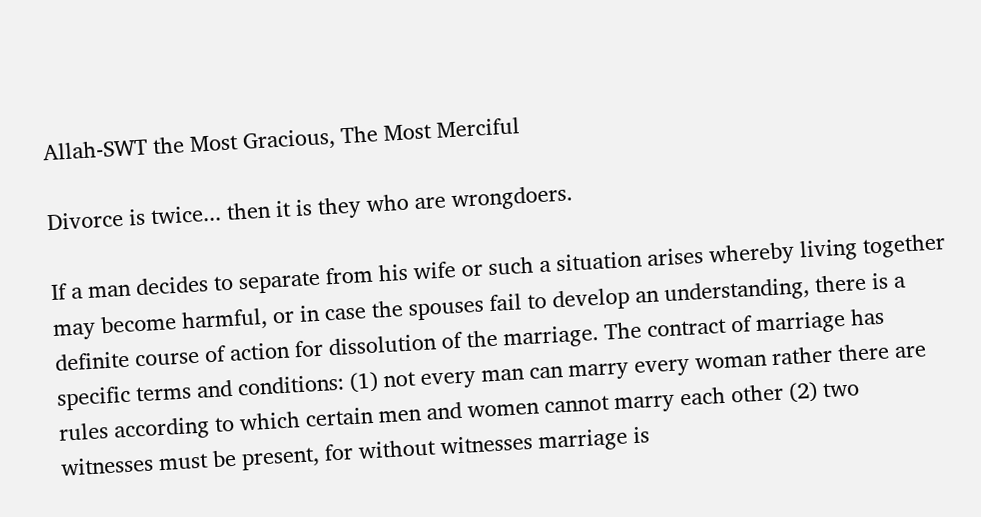Allah-SWT the Most Gracious, The Most Merciful

Divorce is twice... then it is they who are wrongdoers.

If a man decides to separate from his wife or such a situation arises whereby living together may become harmful, or in case the spouses fail to develop an understanding, there is a definite course of action for dissolution of the marriage. The contract of marriage has specific terms and conditions: (1) not every man can marry every woman rather there are rules according to which certain men and women cannot marry each other (2) two witnesses must be present, for without witnesses marriage is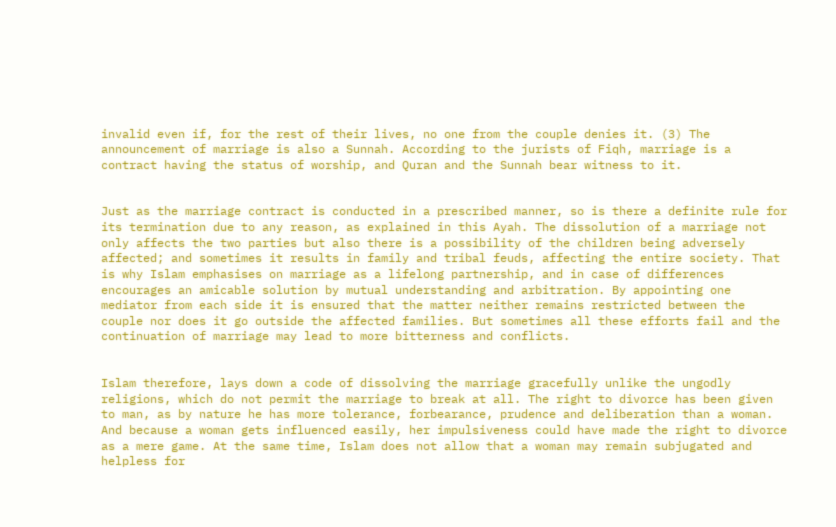invalid even if, for the rest of their lives, no one from the couple denies it. (3) The announcement of marriage is also a Sunnah. According to the jurists of Fiqh, marriage is a contract having the status of worship, and Quran and the Sunnah bear witness to it.


Just as the marriage contract is conducted in a prescribed manner, so is there a definite rule for its termination due to any reason, as explained in this Ayah. The dissolution of a marriage not only affects the two parties but also there is a possibility of the children being adversely affected; and sometimes it results in family and tribal feuds, affecting the entire society. That is why Islam emphasises on marriage as a lifelong partnership, and in case of differences encourages an amicable solution by mutual understanding and arbitration. By appointing one mediator from each side it is ensured that the matter neither remains restricted between the couple nor does it go outside the affected families. But sometimes all these efforts fail and the continuation of marriage may lead to more bitterness and conflicts.


Islam therefore, lays down a code of dissolving the marriage gracefully unlike the ungodly religions, which do not permit the marriage to break at all. The right to divorce has been given to man, as by nature he has more tolerance, forbearance, prudence and deliberation than a woman. And because a woman gets influenced easily, her impulsiveness could have made the right to divorce as a mere game. At the same time, Islam does not allow that a woman may remain subjugated and helpless for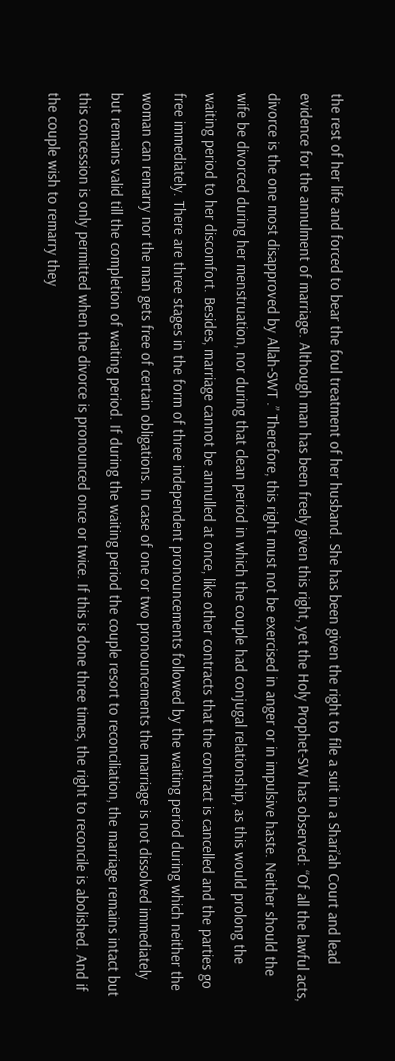the rest of her life and forced to bear the foul treatment of her husband. She has been given the right to file a suit in a Shari’ah Court and lead evidence for the annulment of marriage. Although man has been freely given this right, yet the Holy Prophet-SW has observed: “Of all the lawful acts, divorce is the one most disapproved by Allah-SWT .” Therefore, this right must not be exercised in anger or in impulsive haste. Neither should the wife be divorced during her menstruation, nor during that clean period in which the couple had conjugal relationship, as this would prolong the waiting period to her discomfort. Besides, marriage cannot be annulled at once, like other contracts that the contract is cancelled and the parties go free immediately. There are three stages in the form of three independent pronouncements followed by the waiting period during which neither the woman can remarry nor the man gets free of certain obligations. In case of one or two pronouncements the marriage is not dissolved immediately but remains valid till the completion of waiting period. If during the waiting period the couple resort to reconciliation, the marriage remains intact but this concession is only permitted when the divorce is pronounced once or twice. If this is done three times, the right to reconcile is abolished. And if the couple wish to remarry they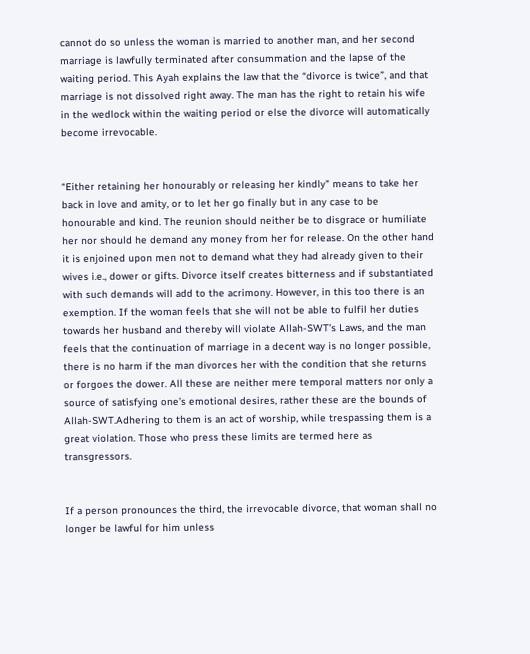cannot do so unless the woman is married to another man, and her second marriage is lawfully terminated after consummation and the lapse of the waiting period. This Ayah explains the law that the “divorce is twice”, and that marriage is not dissolved right away. The man has the right to retain his wife in the wedlock within the waiting period or else the divorce will automatically become irrevocable.


“Either retaining her honourably or releasing her kindly" means to take her back in love and amity, or to let her go finally but in any case to be honourable and kind. The reunion should neither be to disgrace or humiliate her nor should he demand any money from her for release. On the other hand it is enjoined upon men not to demand what they had already given to their wives i.e., dower or gifts. Divorce itself creates bitterness and if substantiated with such demands will add to the acrimony. However, in this too there is an exemption. If the woman feels that she will not be able to fulfil her duties towards her husband and thereby will violate Allah-SWT’s Laws, and the man feels that the continuation of marriage in a decent way is no longer possible, there is no harm if the man divorces her with the condition that she returns or forgoes the dower. All these are neither mere temporal matters nor only a source of satisfying one’s emotional desires, rather these are the bounds of Allah-SWT.Adhering to them is an act of worship, while trespassing them is a great violation. Those who press these limits are termed here as transgressors.


If a person pronounces the third, the irrevocable divorce, that woman shall no longer be lawful for him unless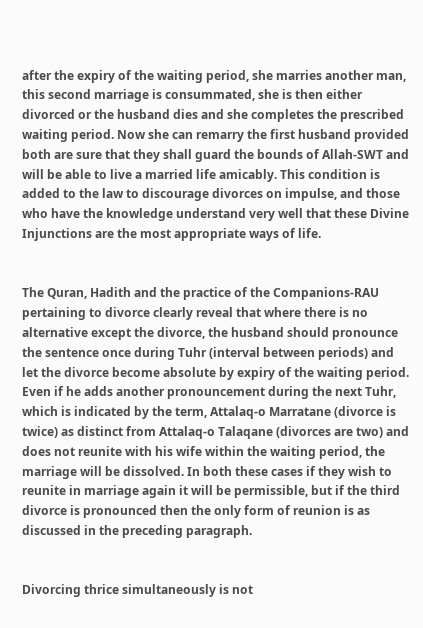after the expiry of the waiting period, she marries another man, this second marriage is consummated, she is then either divorced or the husband dies and she completes the prescribed waiting period. Now she can remarry the first husband provided both are sure that they shall guard the bounds of Allah-SWT and will be able to live a married life amicably. This condition is added to the law to discourage divorces on impulse, and those who have the knowledge understand very well that these Divine Injunctions are the most appropriate ways of life.


The Quran, Hadith and the practice of the Companions-RAU pertaining to divorce clearly reveal that where there is no alternative except the divorce, the husband should pronounce the sentence once during Tuhr (interval between periods) and let the divorce become absolute by expiry of the waiting period. Even if he adds another pronouncement during the next Tuhr, which is indicated by the term, Attalaq-o Marratane (divorce is twice) as distinct from Attalaq-o Talaqane (divorces are two) and does not reunite with his wife within the waiting period, the marriage will be dissolved. In both these cases if they wish to reunite in marriage again it will be permissible, but if the third divorce is pronounced then the only form of reunion is as discussed in the preceding paragraph.


Divorcing thrice simultaneously is not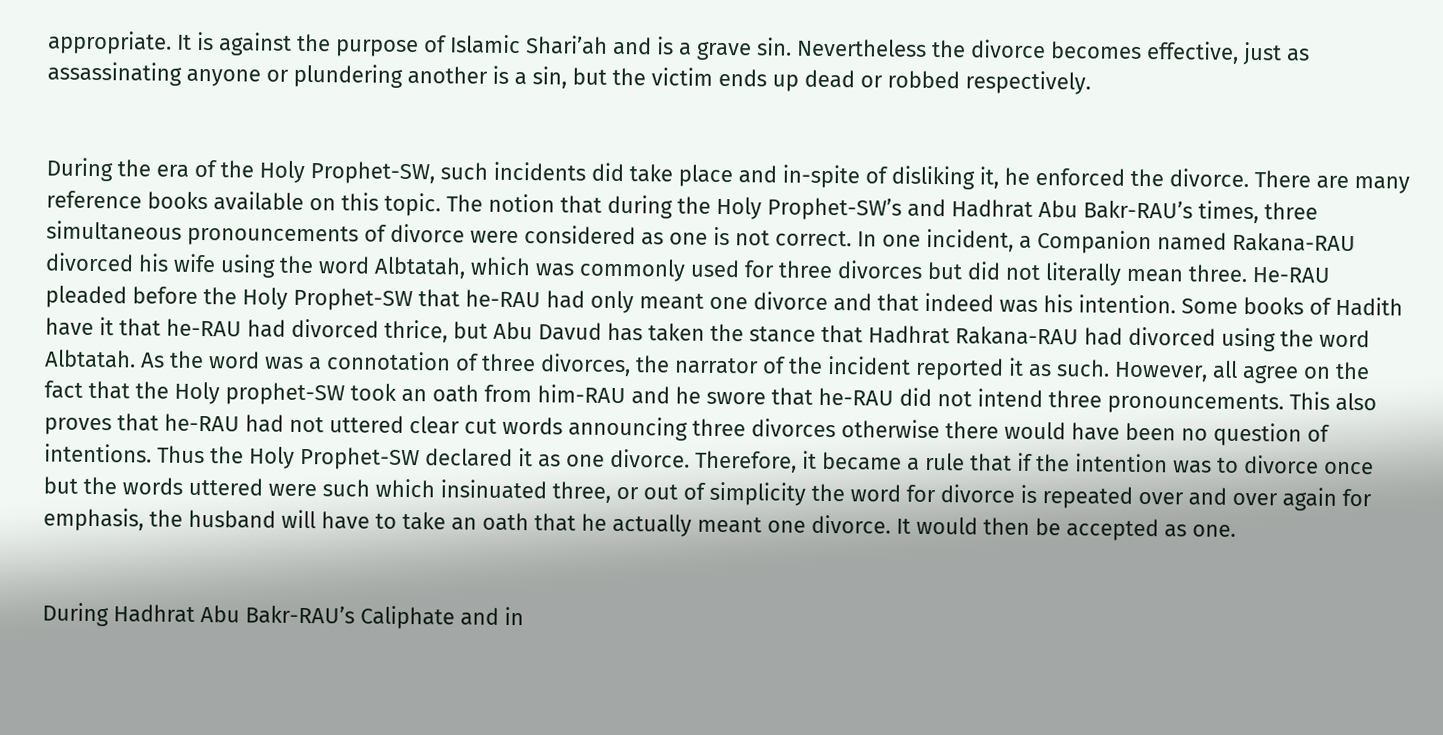appropriate. It is against the purpose of Islamic Shari’ah and is a grave sin. Nevertheless the divorce becomes effective, just as assassinating anyone or plundering another is a sin, but the victim ends up dead or robbed respectively.


During the era of the Holy Prophet-SW, such incidents did take place and in-spite of disliking it, he enforced the divorce. There are many reference books available on this topic. The notion that during the Holy Prophet-SW’s and Hadhrat Abu Bakr-RAU’s times, three simultaneous pronouncements of divorce were considered as one is not correct. In one incident, a Companion named Rakana-RAU divorced his wife using the word Albtatah, which was commonly used for three divorces but did not literally mean three. He-RAU pleaded before the Holy Prophet-SW that he-RAU had only meant one divorce and that indeed was his intention. Some books of Hadith have it that he-RAU had divorced thrice, but Abu Davud has taken the stance that Hadhrat Rakana-RAU had divorced using the word Albtatah. As the word was a connotation of three divorces, the narrator of the incident reported it as such. However, all agree on the fact that the Holy prophet-SW took an oath from him-RAU and he swore that he-RAU did not intend three pronouncements. This also proves that he-RAU had not uttered clear cut words announcing three divorces otherwise there would have been no question of intentions. Thus the Holy Prophet-SW declared it as one divorce. Therefore, it became a rule that if the intention was to divorce once but the words uttered were such which insinuated three, or out of simplicity the word for divorce is repeated over and over again for emphasis, the husband will have to take an oath that he actually meant one divorce. It would then be accepted as one.


During Hadhrat Abu Bakr-RAU’s Caliphate and in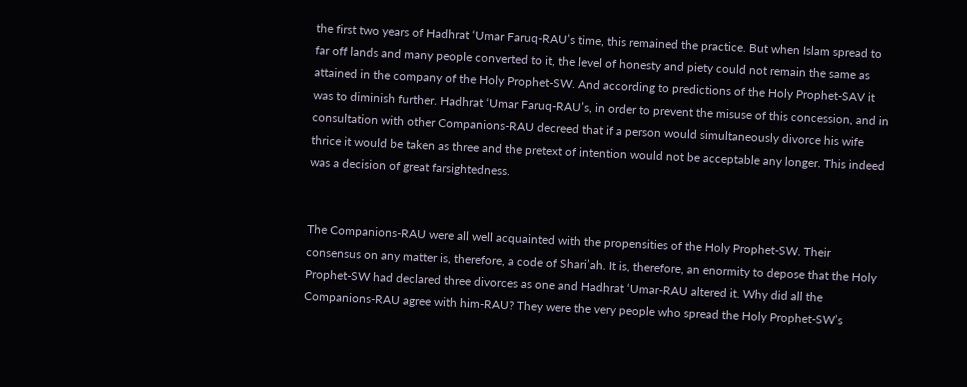the first two years of Hadhrat ‘Umar Faruq-RAU’s time, this remained the practice. But when Islam spread to far off lands and many people converted to it, the level of honesty and piety could not remain the same as attained in the company of the Holy Prophet-SW. And according to predictions of the Holy Prophet-SAV it was to diminish further. Hadhrat ‘Umar Faruq-RAU’s, in order to prevent the misuse of this concession, and in consultation with other Companions-RAU decreed that if a person would simultaneously divorce his wife thrice it would be taken as three and the pretext of intention would not be acceptable any longer. This indeed was a decision of great farsightedness.


The Companions-RAU were all well acquainted with the propensities of the Holy Prophet-SW. Their consensus on any matter is, therefore, a code of Shari’ah. It is, therefore, an enormity to depose that the Holy Prophet-SW had declared three divorces as one and Hadhrat ‘Umar-RAU altered it. Why did all the Companions-RAU agree with him-RAU? They were the very people who spread the Holy Prophet-SW’s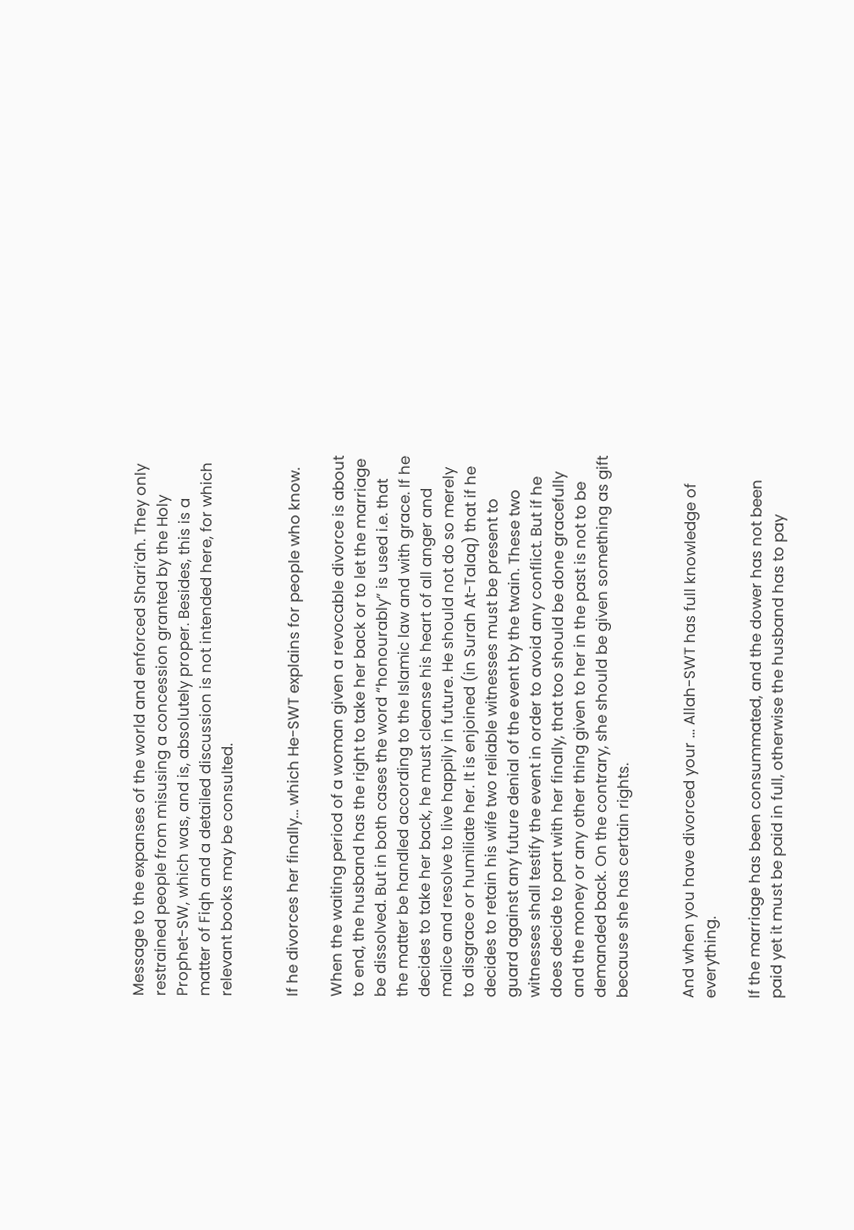Message to the expanses of the world and enforced Shari’ah. They only restrained people from misusing a concession granted by the Holy Prophet-SW, which was, and is, absolutely proper. Besides, this is a matter of Fiqh and a detailed discussion is not intended here, for which relevant books may be consulted.


If he divorces her finally... which He-SWT explains for people who know.

When the waiting period of a woman given a revocable divorce is about to end, the husband has the right to take her back or to let the marriage be dissolved. But in both cases the word “honourably” is used i.e. that the matter be handled according to the Islamic law and with grace. If he decides to take her back, he must cleanse his heart of all anger and malice and resolve to live happily in future. He should not do so merely to disgrace or humiliate her. It is enjoined (in Surah At-Talaq) that if he decides to retain his wife two reliable witnesses must be present to guard against any future denial of the event by the twain. These two witnesses shall testify the event in order to avoid any conflict. But if he does decide to part with her finally, that too should be done gracefully and the money or any other thing given to her in the past is not to be demanded back. On the contrary, she should be given something as gift because she has certain rights.


And when you have divorced your ... Allah-SWT has full knowledge of everything.

If the marriage has been consummated, and the dower has not been paid yet it must be paid in full, otherwise the husband has to pay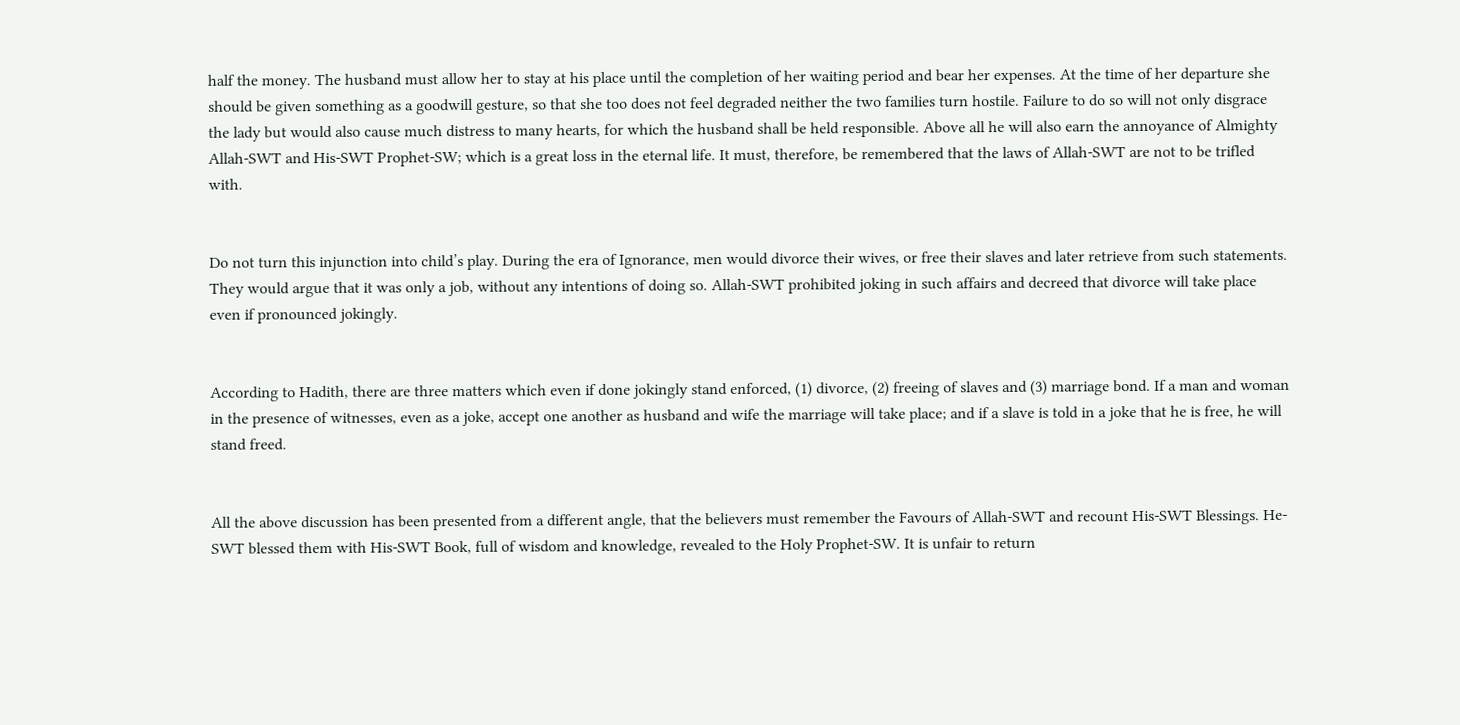half the money. The husband must allow her to stay at his place until the completion of her waiting period and bear her expenses. At the time of her departure she should be given something as a goodwill gesture, so that she too does not feel degraded neither the two families turn hostile. Failure to do so will not only disgrace the lady but would also cause much distress to many hearts, for which the husband shall be held responsible. Above all he will also earn the annoyance of Almighty Allah-SWT and His-SWT Prophet-SW; which is a great loss in the eternal life. It must, therefore, be remembered that the laws of Allah-SWT are not to be trifled with.


Do not turn this injunction into child’s play. During the era of Ignorance, men would divorce their wives, or free their slaves and later retrieve from such statements. They would argue that it was only a job, without any intentions of doing so. Allah-SWT prohibited joking in such affairs and decreed that divorce will take place even if pronounced jokingly.


According to Hadith, there are three matters which even if done jokingly stand enforced, (1) divorce, (2) freeing of slaves and (3) marriage bond. If a man and woman in the presence of witnesses, even as a joke, accept one another as husband and wife the marriage will take place; and if a slave is told in a joke that he is free, he will stand freed.


All the above discussion has been presented from a different angle, that the believers must remember the Favours of Allah-SWT and recount His-SWT Blessings. He-SWT blessed them with His-SWT Book, full of wisdom and knowledge, revealed to the Holy Prophet-SW. It is unfair to return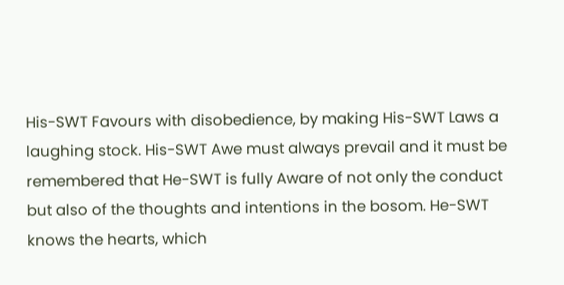His-SWT Favours with disobedience, by making His-SWT Laws a laughing stock. His-SWT Awe must always prevail and it must be remembered that He-SWT is fully Aware of not only the conduct but also of the thoughts and intentions in the bosom. He-SWT knows the hearts, which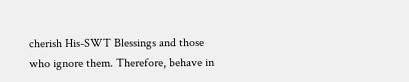cherish His-SWT Blessings and those who ignore them. Therefore, behave in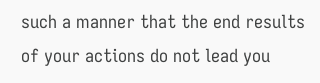such a manner that the end results of your actions do not lead you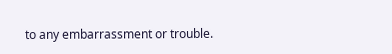to any embarrassment or trouble.